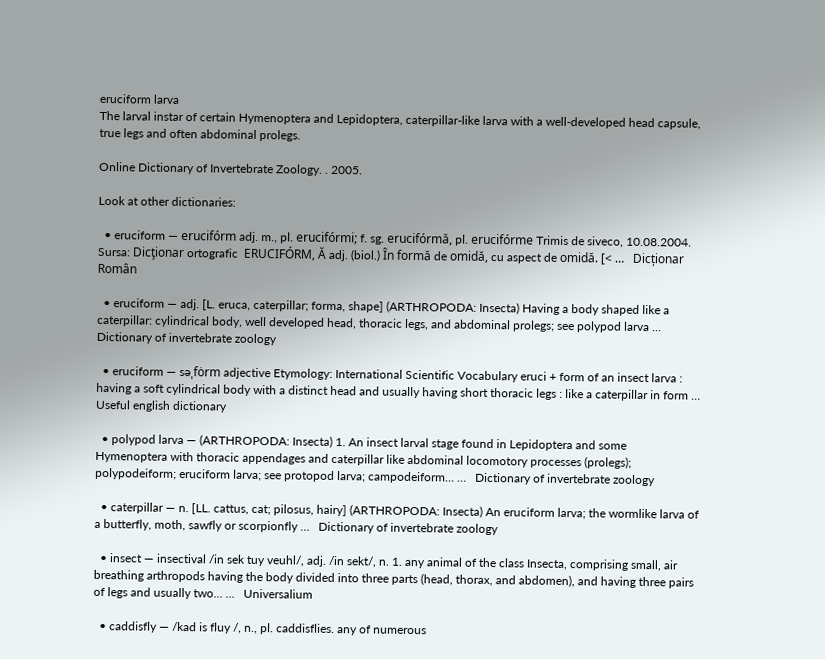eruciform larva
The larval instar of certain Hymenoptera and Lepidoptera, caterpillar-like larva with a well-developed head capsule, true legs and often abdominal prolegs.

Online Dictionary of Invertebrate Zoology. . 2005.

Look at other dictionaries:

  • eruciform — erucifórm adj. m., pl. erucifórmi; f. sg. erucifórmă, pl. erucifórme Trimis de siveco, 10.08.2004. Sursa: Dicţionar ortografic  ERUCIFÓRM, Ă adj. (biol.) În formă de omidă, cu aspect de omidă. [< …   Dicționar Român

  • eruciform — adj. [L. eruca, caterpillar; forma, shape] (ARTHROPODA: Insecta) Having a body shaped like a caterpillar: cylindrical body, well developed head, thoracic legs, and abdominal prolegs; see polypod larva …   Dictionary of invertebrate zoology

  • eruciform — səˌfȯrm adjective Etymology: International Scientific Vocabulary eruci + form of an insect larva : having a soft cylindrical body with a distinct head and usually having short thoracic legs : like a caterpillar in form …   Useful english dictionary

  • polypod larva — (ARTHROPODA: Insecta) 1. An insect larval stage found in Lepidoptera and some Hymenoptera with thoracic appendages and caterpillar like abdominal locomotory processes (prolegs); polypodeiform; eruciform larva; see protopod larva; campodeiform… …   Dictionary of invertebrate zoology

  • caterpillar — n. [LL. cattus, cat; pilosus, hairy] (ARTHROPODA: Insecta) An eruciform larva; the wormlike larva of a butterfly, moth, sawfly or scorpionfly …   Dictionary of invertebrate zoology

  • insect — insectival /in sek tuy veuhl/, adj. /in sekt/, n. 1. any animal of the class Insecta, comprising small, air breathing arthropods having the body divided into three parts (head, thorax, and abdomen), and having three pairs of legs and usually two… …   Universalium

  • caddisfly — /kad is fluy /, n., pl. caddisflies. any of numerous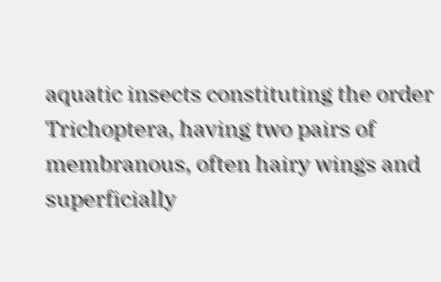aquatic insects constituting the order Trichoptera, having two pairs of membranous, often hairy wings and superficially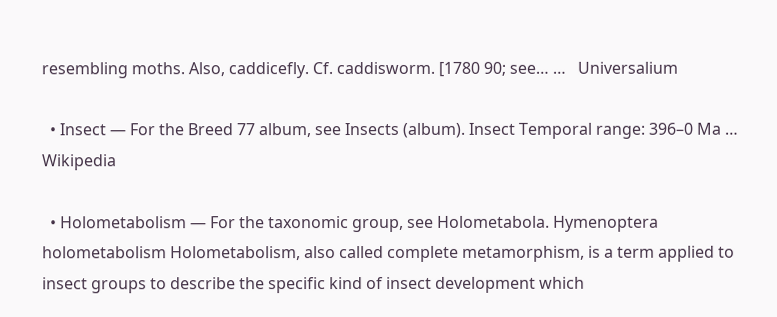resembling moths. Also, caddicefly. Cf. caddisworm. [1780 90; see… …   Universalium

  • Insect — For the Breed 77 album, see Insects (album). Insect Temporal range: 396–0 Ma …   Wikipedia

  • Holometabolism — For the taxonomic group, see Holometabola. Hymenoptera holometabolism Holometabolism, also called complete metamorphism, is a term applied to insect groups to describe the specific kind of insect development which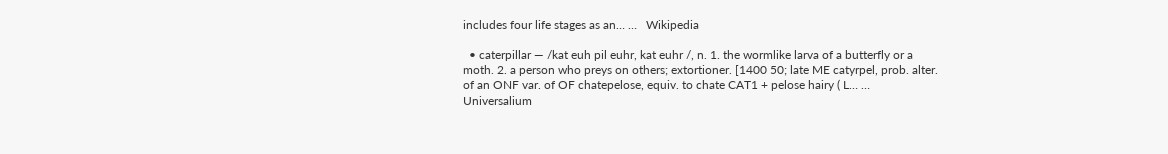includes four life stages as an… …   Wikipedia

  • caterpillar — /kat euh pil euhr, kat euhr /, n. 1. the wormlike larva of a butterfly or a moth. 2. a person who preys on others; extortioner. [1400 50; late ME catyrpel, prob. alter. of an ONF var. of OF chatepelose, equiv. to chate CAT1 + pelose hairy ( L… …   Universalium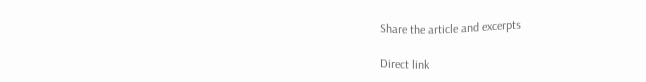Share the article and excerpts

Direct link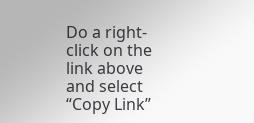Do a right-click on the link above
and select “Copy Link”